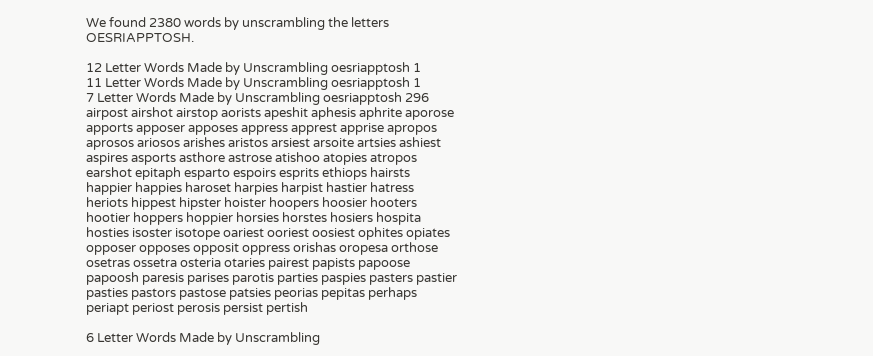We found 2380 words by unscrambling the letters OESRIAPPTOSH.

12 Letter Words Made by Unscrambling oesriapptosh 1
11 Letter Words Made by Unscrambling oesriapptosh 1
7 Letter Words Made by Unscrambling oesriapptosh 296
airpost airshot airstop aorists apeshit aphesis aphrite aporose apports apposer apposes appress apprest apprise apropos aprosos ariosos arishes aristos arsiest arsoite artsies ashiest aspires asports asthore astrose atishoo atopies atropos earshot epitaph esparto espoirs esprits ethiops hairsts happier happies haroset harpies harpist hastier hatress heriots hippest hipster hoister hoopers hoosier hooters hootier hoppers hoppier horsies horstes hosiers hospita hosties isoster isotope oariest ooriest oosiest ophites opiates opposer opposes opposit oppress orishas oropesa orthose osetras ossetra osteria otaries pairest papists papoose papoosh paresis parises parotis parties paspies pasters pastier pasties pastors pastose patsies peorias pepitas perhaps periapt periost perosis persist pertish

6 Letter Words Made by Unscrambling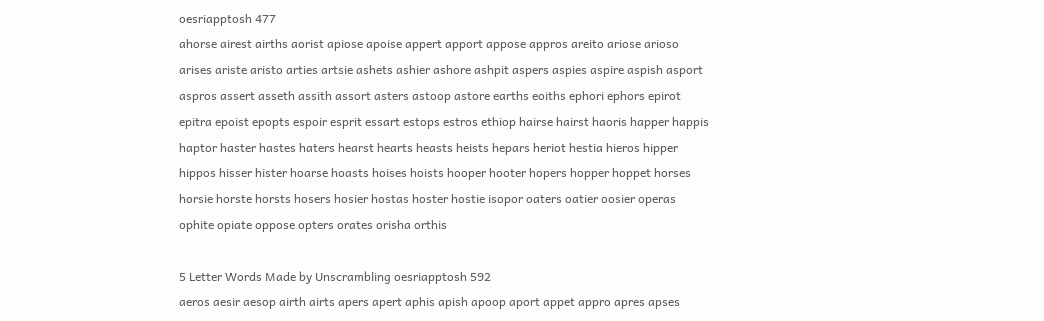oesriapptosh 477
ahorse airest airths aorist apiose apoise appert apport appose appros areito ariose arioso arises ariste aristo arties artsie ashets ashier ashore ashpit aspers aspies aspire aspish asport aspros assert asseth assith assort asters astoop astore earths eoiths ephori ephors epirot epitra epoist epopts espoir esprit essart estops estros ethiop hairse hairst haoris happer happis haptor haster hastes haters hearst hearts heasts heists hepars heriot hestia hieros hipper hippos hisser hister hoarse hoasts hoises hoists hooper hooter hopers hopper hoppet horses horsie horste horsts hosers hosier hostas hoster hostie isopor oaters oatier oosier operas ophite opiate oppose opters orates orisha orthis

5 Letter Words Made by Unscrambling oesriapptosh 592
aeros aesir aesop airth airts apers apert aphis apish apoop aport appet appro apres apses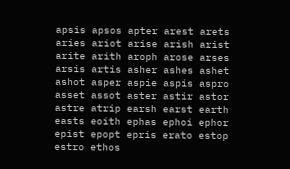apsis apsos apter arest arets aries ariot arise arish arist arite arith aroph arose arses arsis artis asher ashes ashet ashot asper aspie aspis aspro asset assot aster astir astor astre atrip earsh earst earth easts eoith ephas ephoi ephor epist epopt epris erato estop estro ethos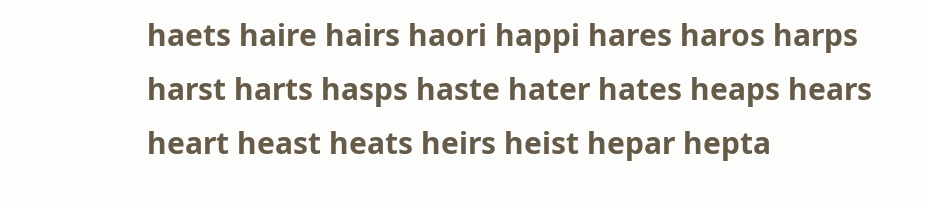haets haire hairs haori happi hares haros harps harst harts hasps haste hater hates heaps hears heart heast heats heirs heist hepar hepta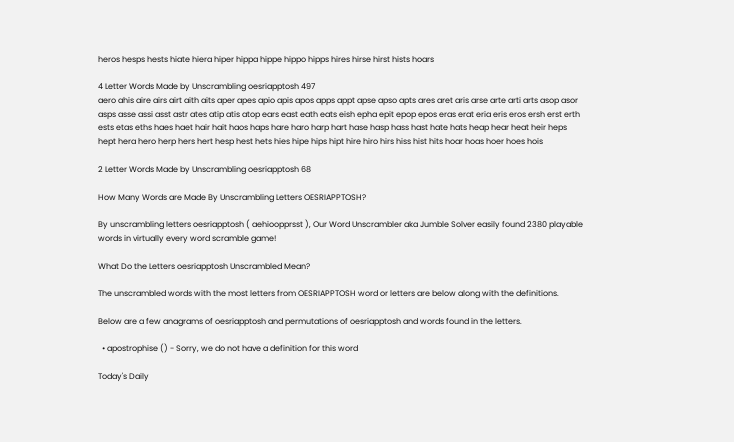heros hesps hests hiate hiera hiper hippa hippe hippo hipps hires hirse hirst hists hoars

4 Letter Words Made by Unscrambling oesriapptosh 497
aero ahis aire airs airt aith aits aper apes apio apis apos apps appt apse apso apts ares aret aris arse arte arti arts asop asor asps asse assi asst astr ates atip atis atop ears east eath eats eish epha epit epop epos eras erat eria eris eros ersh erst erth ests etas eths haes haet hair hait haos haps hare haro harp hart hase hasp hass hast hate hats heap hear heat heir heps hept hera hero herp hers hert hesp hest hets hies hipe hips hipt hire hiro hirs hiss hist hits hoar hoas hoer hoes hois

2 Letter Words Made by Unscrambling oesriapptosh 68

How Many Words are Made By Unscrambling Letters OESRIAPPTOSH?

By unscrambling letters oesriapptosh ( aehioopprsst ), Our Word Unscrambler aka Jumble Solver easily found 2380 playable words in virtually every word scramble game!

What Do the Letters oesriapptosh Unscrambled Mean?

The unscrambled words with the most letters from OESRIAPPTOSH word or letters are below along with the definitions.

Below are a few anagrams of oesriapptosh and permutations of oesriapptosh and words found in the letters.

  • apostrophise () - Sorry, we do not have a definition for this word

Today's Daily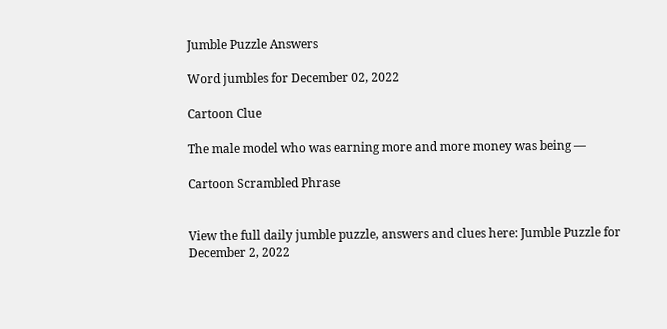Jumble Puzzle Answers

Word jumbles for December 02, 2022

Cartoon Clue

The male model who was earning more and more money was being —

Cartoon Scrambled Phrase


View the full daily jumble puzzle, answers and clues here: Jumble Puzzle for December 2, 2022